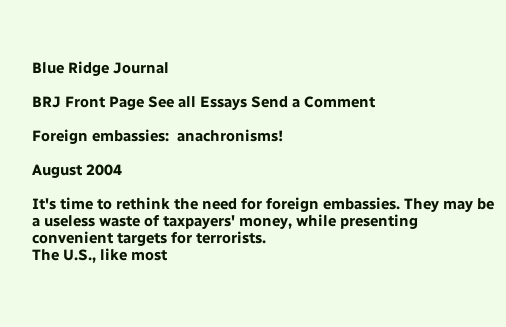Blue Ridge Journal

BRJ Front Page See all Essays Send a Comment

Foreign embassies:  anachronisms!

August 2004

It's time to rethink the need for foreign embassies. They may be a useless waste of taxpayers' money, while presenting convenient targets for terrorists.
The U.S., like most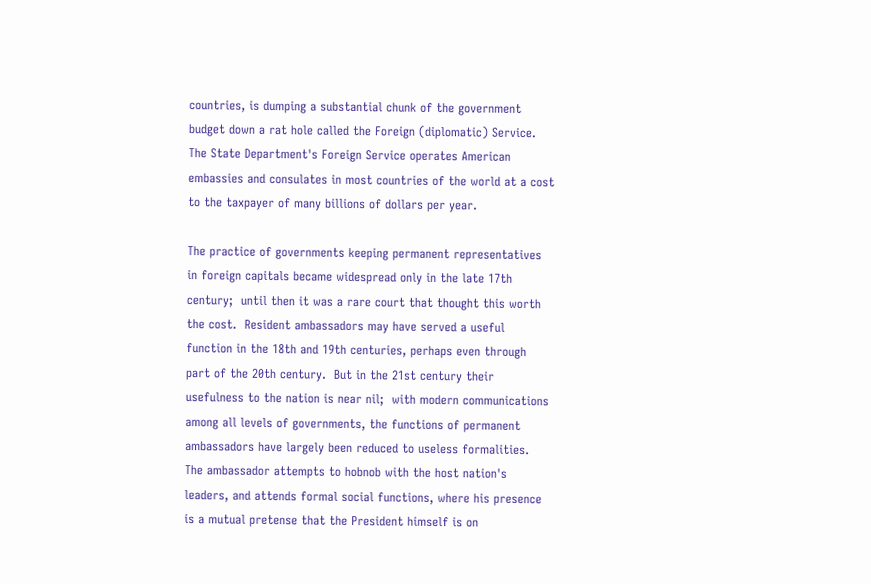countries, is dumping a substantial chunk of the government budget down a rat hole called the Foreign (diplomatic) Service.  The State Department's Foreign Service operates American embassies and consulates in most countries of the world at a cost to the taxpayer of many billions of dollars per year.

The practice of governments keeping permanent representatives in foreign capitals became widespread only in the late 17th century;  until then it was a rare court that thought this worth the cost.  Resident ambassadors may have served a useful function in the 18th and 19th centuries, perhaps even through part of the 20th century.  But in the 21st century their usefulness to the nation is near nil;  with modern communications among all levels of governments, the functions of permanent ambassadors have largely been reduced to useless formalities.  The ambassador attempts to hobnob with the host nation's leaders, and attends formal social functions, where his presence is a mutual pretense that the President himself is on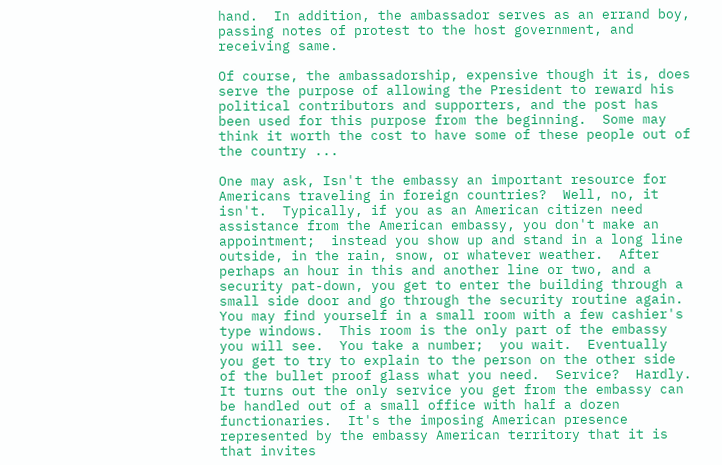hand.  In addition, the ambassador serves as an errand boy, passing notes of protest to the host government, and receiving same.

Of course, the ambassadorship, expensive though it is, does serve the purpose of allowing the President to reward his political contributors and supporters, and the post has been used for this purpose from the beginning.  Some may think it worth the cost to have some of these people out of the country ...

One may ask, Isn't the embassy an important resource for Americans traveling in foreign countries?  Well, no, it isn't.  Typically, if you as an American citizen need assistance from the American embassy, you don't make an appointment;  instead you show up and stand in a long line outside, in the rain, snow, or whatever weather.  After perhaps an hour in this and another line or two, and a security pat-down, you get to enter the building through a small side door and go through the security routine again.  You may find yourself in a small room with a few cashier's type windows.  This room is the only part of the embassy you will see.  You take a number;  you wait.  Eventually you get to try to explain to the person on the other side of the bullet proof glass what you need.  Service?  Hardly.  It turns out the only service you get from the embassy can be handled out of a small office with half a dozen functionaries.  It's the imposing American presence represented by the embassy American territory that it is that invites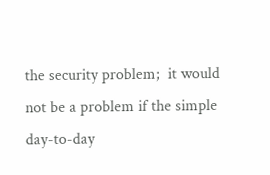the security problem;  it would not be a problem if the simple day-to-day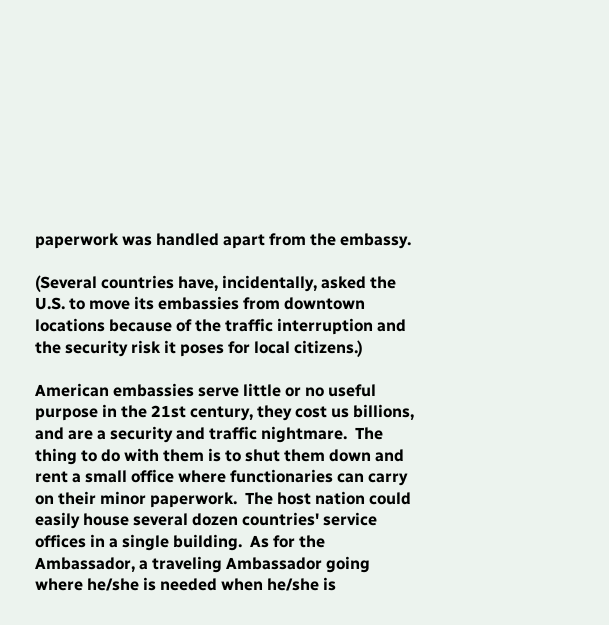paperwork was handled apart from the embassy.

(Several countries have, incidentally, asked the U.S. to move its embassies from downtown locations because of the traffic interruption and the security risk it poses for local citizens.)

American embassies serve little or no useful purpose in the 21st century, they cost us billions, and are a security and traffic nightmare.  The thing to do with them is to shut them down and rent a small office where functionaries can carry on their minor paperwork.  The host nation could easily house several dozen countries' service offices in a single building.  As for the Ambassador, a traveling Ambassador going where he/she is needed when he/she is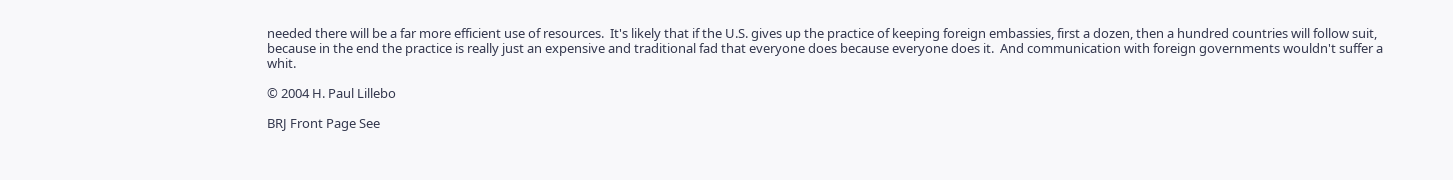needed there will be a far more efficient use of resources.  It's likely that if the U.S. gives up the practice of keeping foreign embassies, first a dozen, then a hundred countries will follow suit, because in the end the practice is really just an expensive and traditional fad that everyone does because everyone does it.  And communication with foreign governments wouldn't suffer a whit.

© 2004 H. Paul Lillebo

BRJ Front Page See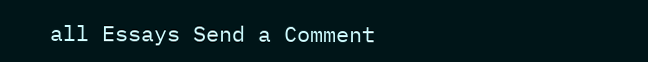all Essays Send a Comment